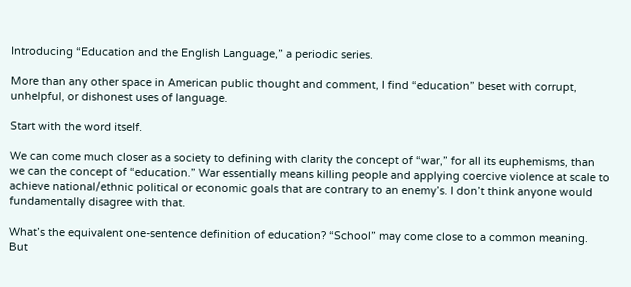Introducing “Education and the English Language,” a periodic series.

More than any other space in American public thought and comment, I find “education” beset with corrupt, unhelpful, or dishonest uses of language.

Start with the word itself.

We can come much closer as a society to defining with clarity the concept of “war,” for all its euphemisms, than we can the concept of “education.” War essentially means killing people and applying coercive violence at scale to achieve national/ethnic political or economic goals that are contrary to an enemy’s. I don’t think anyone would fundamentally disagree with that.

What’s the equivalent one-sentence definition of education? “School” may come close to a common meaning. But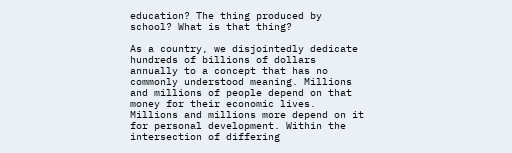education? The thing produced by school? What is that thing?

As a country, we disjointedly dedicate hundreds of billions of dollars annually to a concept that has no commonly understood meaning. Millions and millions of people depend on that money for their economic lives. Millions and millions more depend on it for personal development. Within the intersection of differing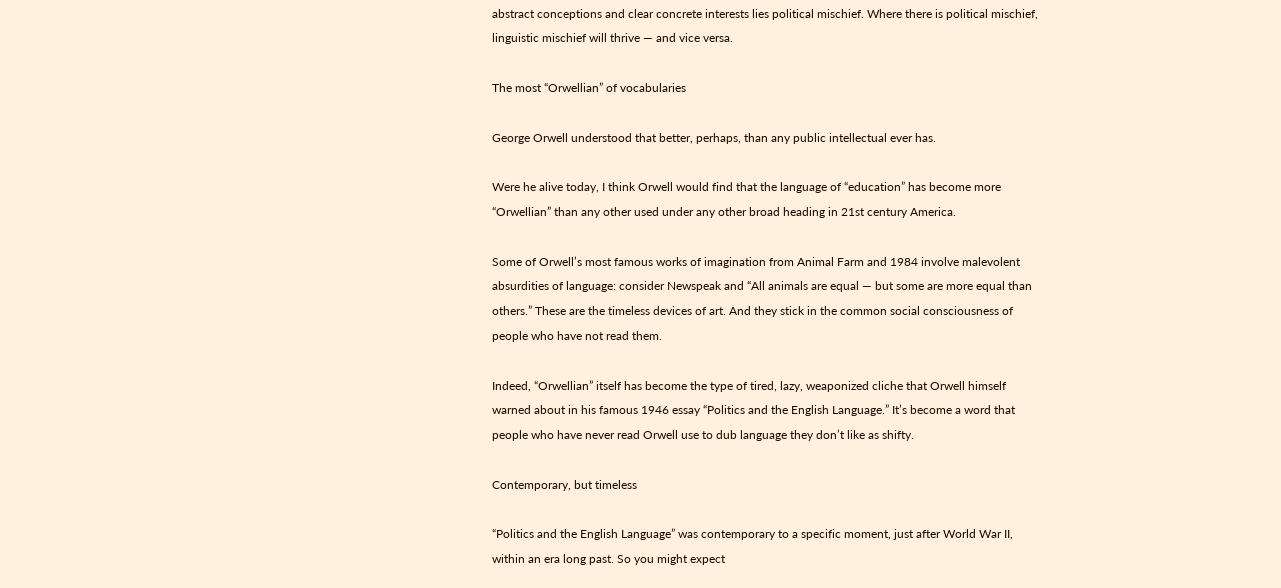abstract conceptions and clear concrete interests lies political mischief. Where there is political mischief, linguistic mischief will thrive — and vice versa.

The most “Orwellian” of vocabularies

George Orwell understood that better, perhaps, than any public intellectual ever has.

Were he alive today, I think Orwell would find that the language of “education” has become more “Orwellian” than any other used under any other broad heading in 21st century America.

Some of Orwell’s most famous works of imagination from Animal Farm and 1984 involve malevolent absurdities of language: consider Newspeak and “All animals are equal — but some are more equal than others.” These are the timeless devices of art. And they stick in the common social consciousness of people who have not read them.

Indeed, “Orwellian” itself has become the type of tired, lazy, weaponized cliche that Orwell himself warned about in his famous 1946 essay “Politics and the English Language.” It’s become a word that people who have never read Orwell use to dub language they don’t like as shifty.

Contemporary, but timeless

“Politics and the English Language” was contemporary to a specific moment, just after World War II, within an era long past. So you might expect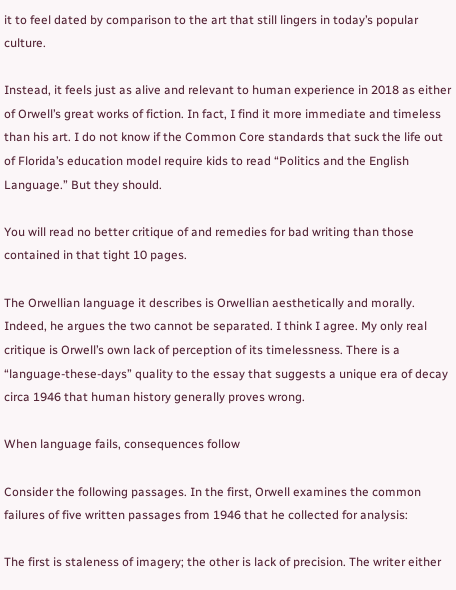it to feel dated by comparison to the art that still lingers in today’s popular culture.

Instead, it feels just as alive and relevant to human experience in 2018 as either of Orwell’s great works of fiction. In fact, I find it more immediate and timeless than his art. I do not know if the Common Core standards that suck the life out of Florida’s education model require kids to read “Politics and the English Language.” But they should.

You will read no better critique of and remedies for bad writing than those contained in that tight 10 pages.

The Orwellian language it describes is Orwellian aesthetically and morally. Indeed, he argues the two cannot be separated. I think I agree. My only real critique is Orwell’s own lack of perception of its timelessness. There is a “language-these-days” quality to the essay that suggests a unique era of decay circa 1946 that human history generally proves wrong.

When language fails, consequences follow

Consider the following passages. In the first, Orwell examines the common failures of five written passages from 1946 that he collected for analysis:

The first is staleness of imagery; the other is lack of precision. The writer either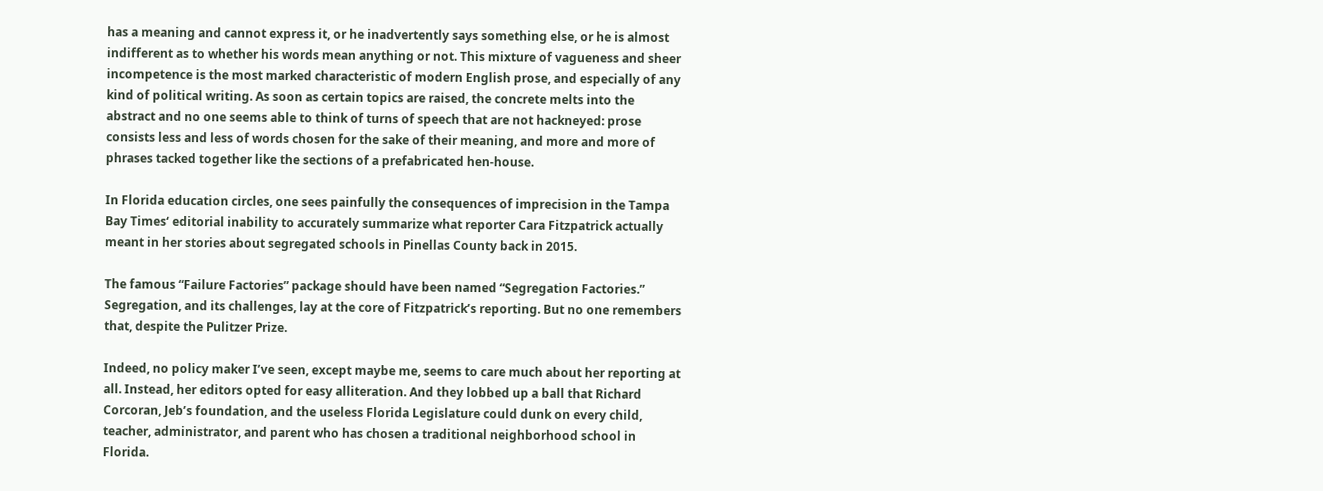has a meaning and cannot express it, or he inadvertently says something else, or he is almost indifferent as to whether his words mean anything or not. This mixture of vagueness and sheer incompetence is the most marked characteristic of modern English prose, and especially of any kind of political writing. As soon as certain topics are raised, the concrete melts into the abstract and no one seems able to think of turns of speech that are not hackneyed: prose consists less and less of words chosen for the sake of their meaning, and more and more of phrases tacked together like the sections of a prefabricated hen-house.

In Florida education circles, one sees painfully the consequences of imprecision in the Tampa Bay Times‘ editorial inability to accurately summarize what reporter Cara Fitzpatrick actually meant in her stories about segregated schools in Pinellas County back in 2015.

The famous “Failure Factories” package should have been named “Segregation Factories.” Segregation, and its challenges, lay at the core of Fitzpatrick’s reporting. But no one remembers that, despite the Pulitzer Prize.

Indeed, no policy maker I’ve seen, except maybe me, seems to care much about her reporting at all. Instead, her editors opted for easy alliteration. And they lobbed up a ball that Richard Corcoran, Jeb’s foundation, and the useless Florida Legislature could dunk on every child, teacher, administrator, and parent who has chosen a traditional neighborhood school in Florida.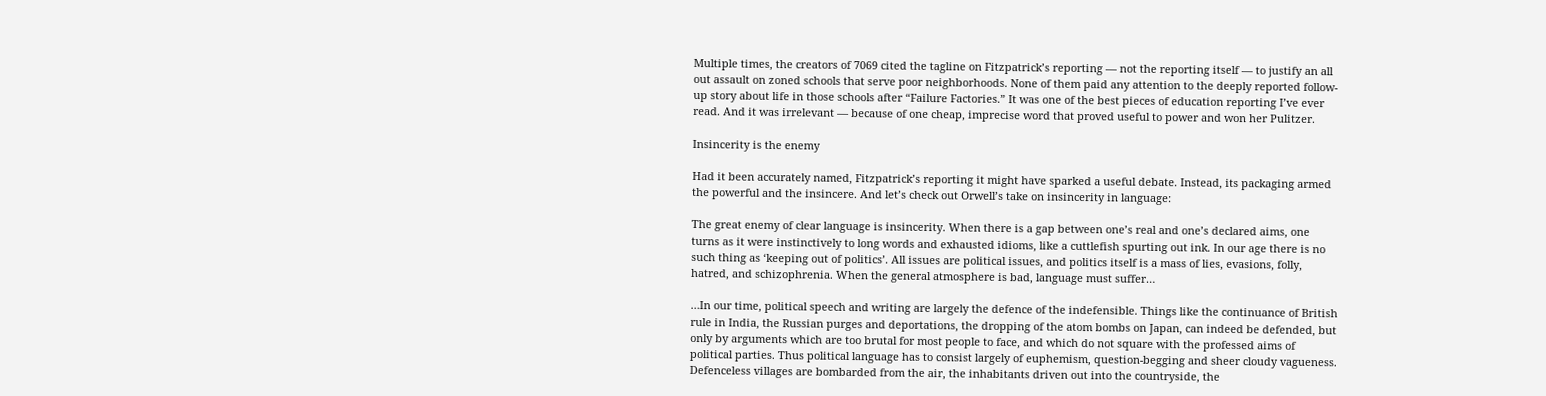Multiple times, the creators of 7069 cited the tagline on Fitzpatrick’s reporting — not the reporting itself — to justify an all out assault on zoned schools that serve poor neighborhoods. None of them paid any attention to the deeply reported follow-up story about life in those schools after “Failure Factories.” It was one of the best pieces of education reporting I’ve ever read. And it was irrelevant — because of one cheap, imprecise word that proved useful to power and won her Pulitzer.

Insincerity is the enemy

Had it been accurately named, Fitzpatrick’s reporting it might have sparked a useful debate. Instead, its packaging armed the powerful and the insincere. And let’s check out Orwell’s take on insincerity in language:

The great enemy of clear language is insincerity. When there is a gap between one’s real and one’s declared aims, one turns as it were instinctively to long words and exhausted idioms, like a cuttlefish spurting out ink. In our age there is no such thing as ‘keeping out of politics’. All issues are political issues, and politics itself is a mass of lies, evasions, folly, hatred, and schizophrenia. When the general atmosphere is bad, language must suffer…

…In our time, political speech and writing are largely the defence of the indefensible. Things like the continuance of British rule in India, the Russian purges and deportations, the dropping of the atom bombs on Japan, can indeed be defended, but only by arguments which are too brutal for most people to face, and which do not square with the professed aims of political parties. Thus political language has to consist largely of euphemism, question-begging and sheer cloudy vagueness. Defenceless villages are bombarded from the air, the inhabitants driven out into the countryside, the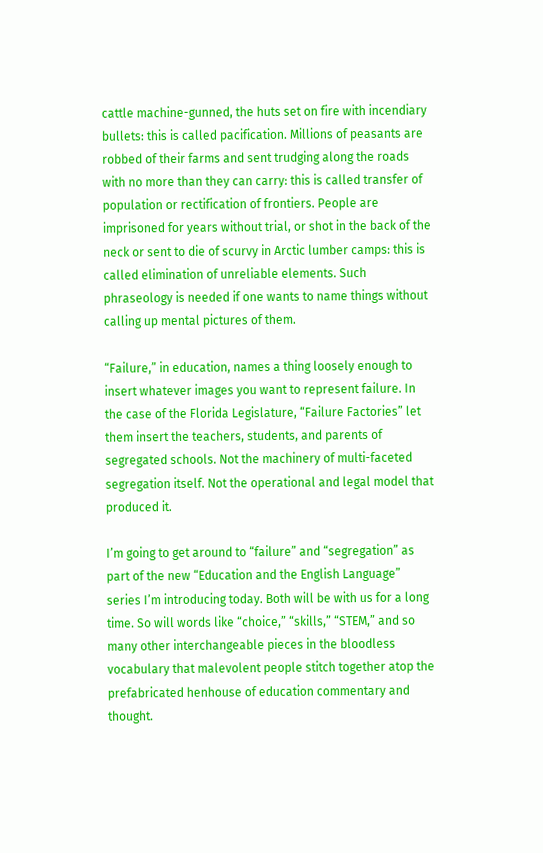cattle machine-gunned, the huts set on fire with incendiary bullets: this is called pacification. Millions of peasants are robbed of their farms and sent trudging along the roads with no more than they can carry: this is called transfer of population or rectification of frontiers. People are imprisoned for years without trial, or shot in the back of the neck or sent to die of scurvy in Arctic lumber camps: this is called elimination of unreliable elements. Such phraseology is needed if one wants to name things without calling up mental pictures of them.

“Failure,” in education, names a thing loosely enough to insert whatever images you want to represent failure. In the case of the Florida Legislature, “Failure Factories” let them insert the teachers, students, and parents of segregated schools. Not the machinery of multi-faceted segregation itself. Not the operational and legal model that produced it.

I’m going to get around to “failure” and “segregation” as part of the new “Education and the English Language” series I’m introducing today. Both will be with us for a long time. So will words like “choice,” “skills,” “STEM,” and so many other interchangeable pieces in the bloodless vocabulary that malevolent people stitch together atop the prefabricated henhouse of education commentary and thought.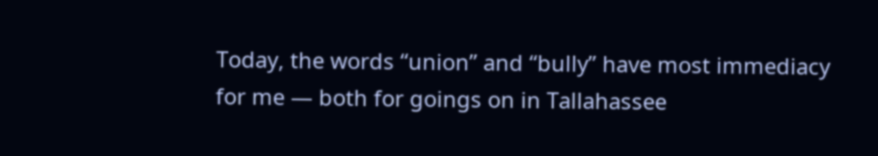Today, the words “union” and “bully” have most immediacy for me — both for goings on in Tallahassee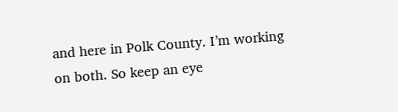and here in Polk County. I’m working on both. So keep an eye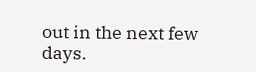out in the next few days.